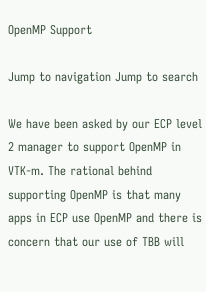OpenMP Support

Jump to navigation Jump to search

We have been asked by our ECP level 2 manager to support OpenMP in VTK-m. The rational behind supporting OpenMP is that many apps in ECP use OpenMP and there is concern that our use of TBB will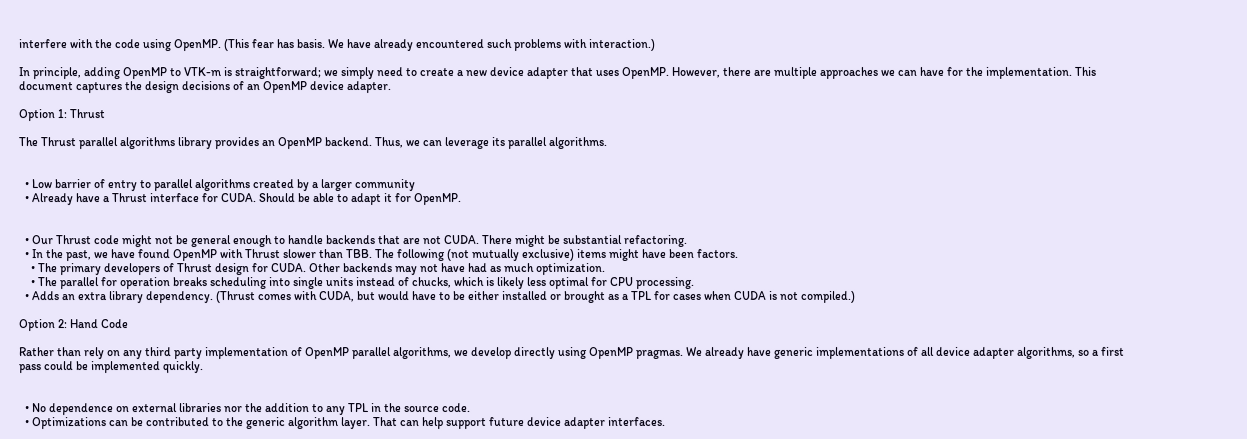interfere with the code using OpenMP. (This fear has basis. We have already encountered such problems with interaction.)

In principle, adding OpenMP to VTK-m is straightforward; we simply need to create a new device adapter that uses OpenMP. However, there are multiple approaches we can have for the implementation. This document captures the design decisions of an OpenMP device adapter.

Option 1: Thrust

The Thrust parallel algorithms library provides an OpenMP backend. Thus, we can leverage its parallel algorithms.


  • Low barrier of entry to parallel algorithms created by a larger community
  • Already have a Thrust interface for CUDA. Should be able to adapt it for OpenMP.


  • Our Thrust code might not be general enough to handle backends that are not CUDA. There might be substantial refactoring.
  • In the past, we have found OpenMP with Thrust slower than TBB. The following (not mutually exclusive) items might have been factors.
    • The primary developers of Thrust design for CUDA. Other backends may not have had as much optimization.
    • The parallel for operation breaks scheduling into single units instead of chucks, which is likely less optimal for CPU processing.
  • Adds an extra library dependency. (Thrust comes with CUDA, but would have to be either installed or brought as a TPL for cases when CUDA is not compiled.)

Option 2: Hand Code

Rather than rely on any third party implementation of OpenMP parallel algorithms, we develop directly using OpenMP pragmas. We already have generic implementations of all device adapter algorithms, so a first pass could be implemented quickly.


  • No dependence on external libraries nor the addition to any TPL in the source code.
  • Optimizations can be contributed to the generic algorithm layer. That can help support future device adapter interfaces.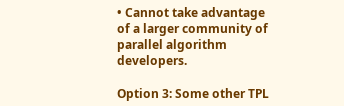• Cannot take advantage of a larger community of parallel algorithm developers.

Option 3: Some other TPL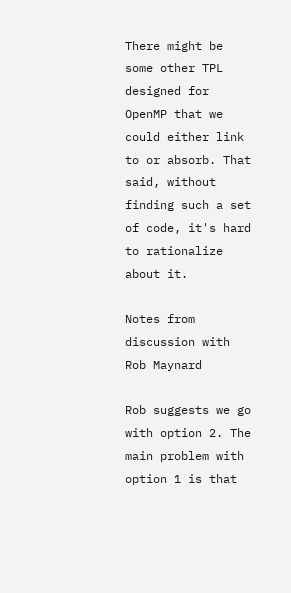There might be some other TPL designed for OpenMP that we could either link to or absorb. That said, without finding such a set of code, it's hard to rationalize about it.

Notes from discussion with Rob Maynard

Rob suggests we go with option 2. The main problem with option 1 is that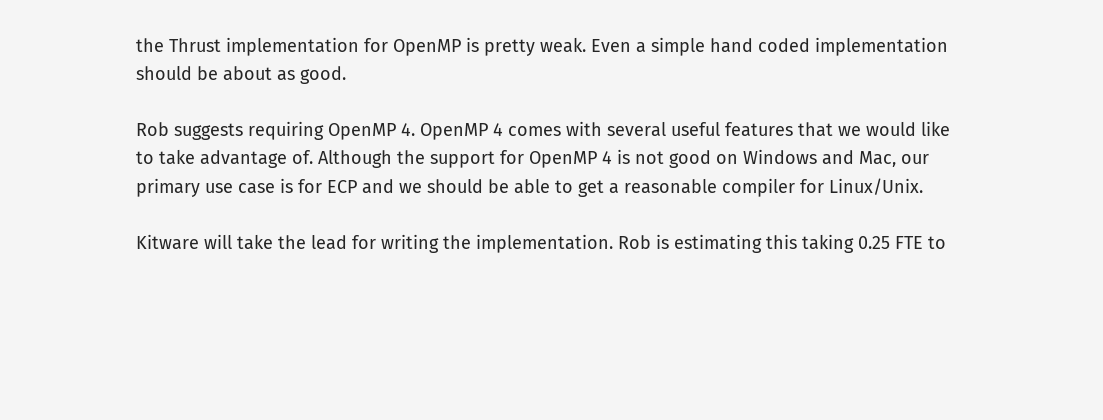the Thrust implementation for OpenMP is pretty weak. Even a simple hand coded implementation should be about as good.

Rob suggests requiring OpenMP 4. OpenMP 4 comes with several useful features that we would like to take advantage of. Although the support for OpenMP 4 is not good on Windows and Mac, our primary use case is for ECP and we should be able to get a reasonable compiler for Linux/Unix.

Kitware will take the lead for writing the implementation. Rob is estimating this taking 0.25 FTE to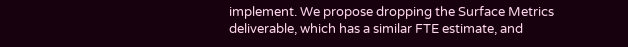implement. We propose dropping the Surface Metrics deliverable, which has a similar FTE estimate, and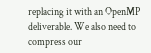replacing it with an OpenMP deliverable. We also need to compress our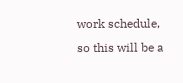work schedule, so this will be a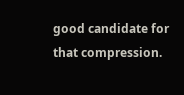good candidate for that compression.